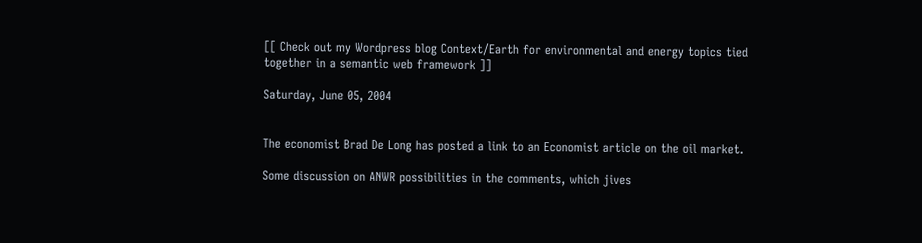[[ Check out my Wordpress blog Context/Earth for environmental and energy topics tied together in a semantic web framework ]]

Saturday, June 05, 2004


The economist Brad De Long has posted a link to an Economist article on the oil market.

Some discussion on ANWR possibilities in the comments, which jives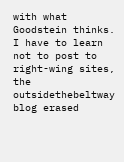with what Goodstein thinks. I have to learn not to post to right-wing sites, the outsidethebeltway blog erased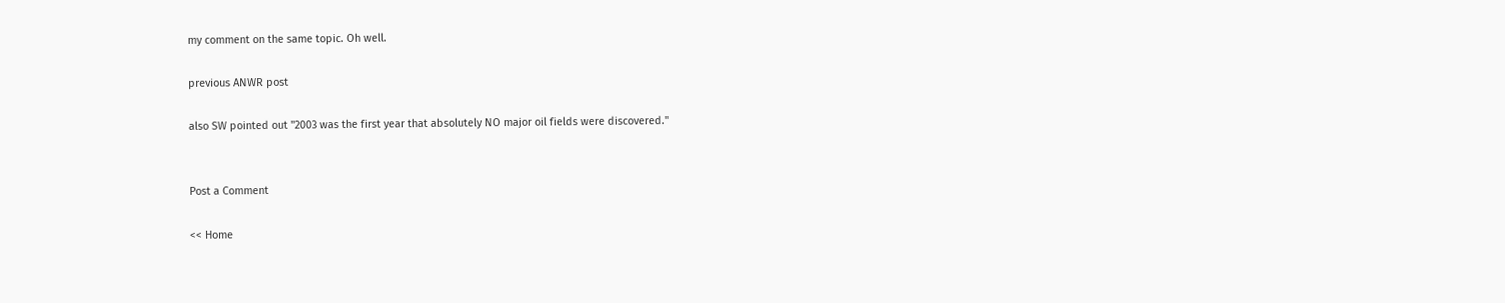my comment on the same topic. Oh well.

previous ANWR post

also SW pointed out "2003 was the first year that absolutely NO major oil fields were discovered."


Post a Comment

<< Home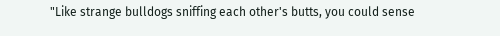"Like strange bulldogs sniffing each other's butts, you could sense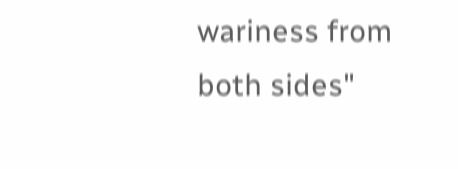wariness from both sides"